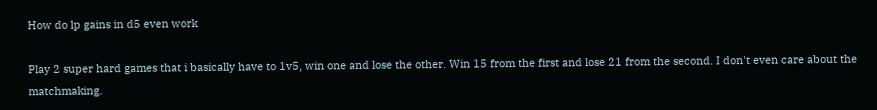How do lp gains in d5 even work

Play 2 super hard games that i basically have to 1v5, win one and lose the other. Win 15 from the first and lose 21 from the second. I don't even care about the matchmaking.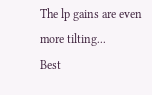The lp gains are even more tilting...
Best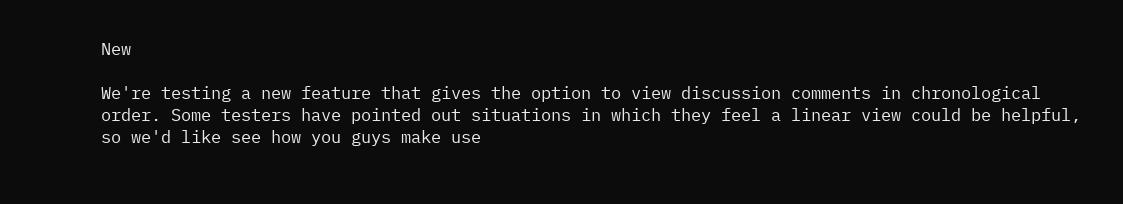New

We're testing a new feature that gives the option to view discussion comments in chronological order. Some testers have pointed out situations in which they feel a linear view could be helpful, so we'd like see how you guys make use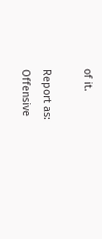of it.

Report as:
Offensive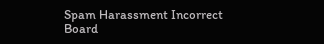Spam Harassment Incorrect Board